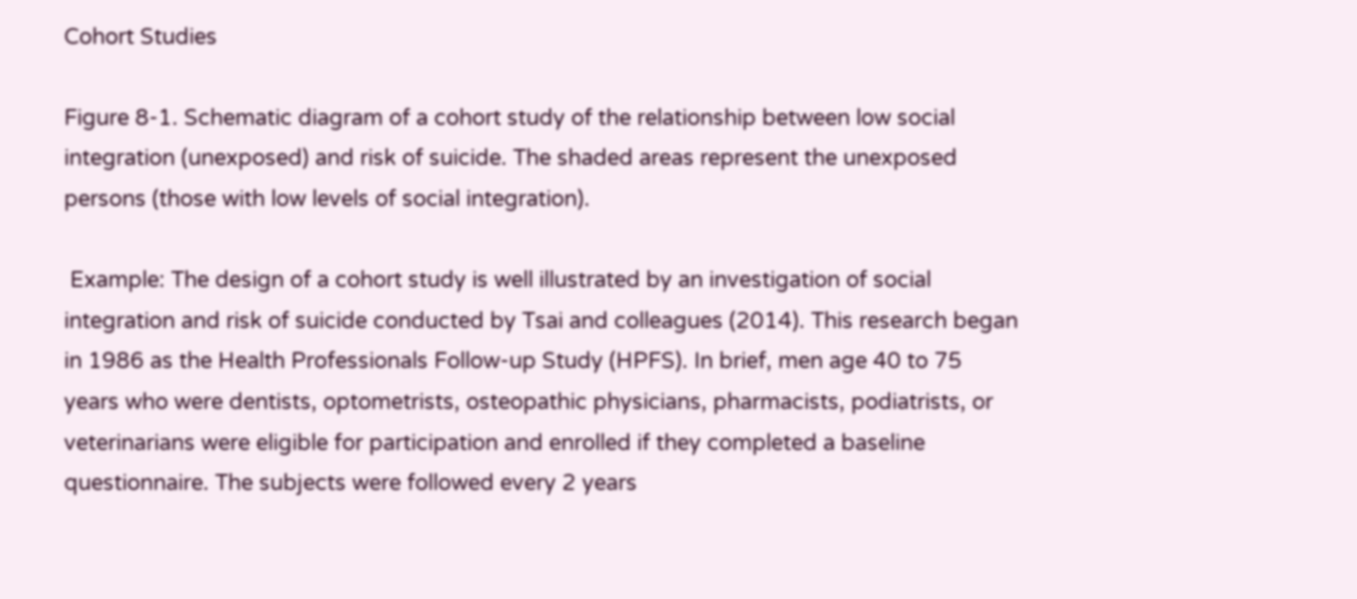Cohort Studies

Figure 8-1. Schematic diagram of a cohort study of the relationship between low social integration (unexposed) and risk of suicide. The shaded areas represent the unexposed persons (those with low levels of social integration).

 Example: The design of a cohort study is well illustrated by an investigation of social integration and risk of suicide conducted by Tsai and colleagues (2014). This research began in 1986 as the Health Professionals Follow-up Study (HPFS). In brief, men age 40 to 75 years who were dentists, optometrists, osteopathic physicians, pharmacists, podiatrists, or veterinarians were eligible for participation and enrolled if they completed a baseline questionnaire. The subjects were followed every 2 years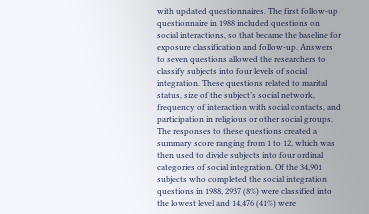with updated questionnaires. The first follow-up questionnaire in 1988 included questions on social interactions, so that became the baseline for exposure classification and follow-up. Answers to seven questions allowed the researchers to classify subjects into four levels of social integration. These questions related to marital status, size of the subject’s social network, frequency of interaction with social contacts, and participation in religious or other social groups. The responses to these questions created a summary score ranging from 1 to 12, which was then used to divide subjects into four ordinal categories of social integration. Of the 34,901 subjects who completed the social integration questions in 1988, 2937 (8%) were classified into the lowest level and 14,476 (41%) were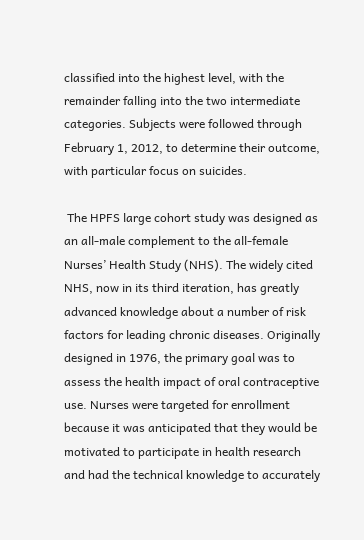classified into the highest level, with the remainder falling into the two intermediate categories. Subjects were followed through February 1, 2012, to determine their outcome, with particular focus on suicides.

 The HPFS large cohort study was designed as an all-male complement to the all-female Nurses’ Health Study (NHS). The widely cited NHS, now in its third iteration, has greatly advanced knowledge about a number of risk factors for leading chronic diseases. Originally designed in 1976, the primary goal was to assess the health impact of oral contraceptive use. Nurses were targeted for enrollment because it was anticipated that they would be motivated to participate in health research and had the technical knowledge to accurately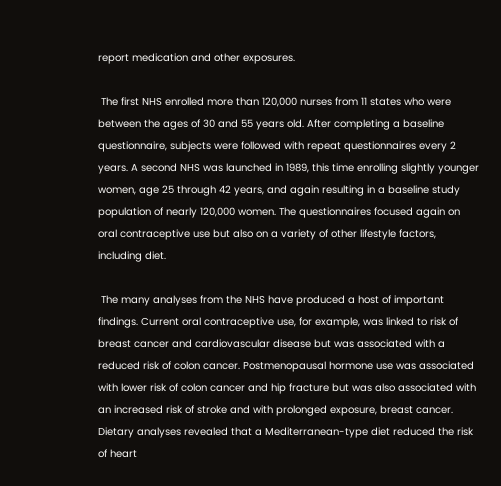report medication and other exposures.

 The first NHS enrolled more than 120,000 nurses from 11 states who were between the ages of 30 and 55 years old. After completing a baseline questionnaire, subjects were followed with repeat questionnaires every 2 years. A second NHS was launched in 1989, this time enrolling slightly younger women, age 25 through 42 years, and again resulting in a baseline study population of nearly 120,000 women. The questionnaires focused again on oral contraceptive use but also on a variety of other lifestyle factors, including diet.

 The many analyses from the NHS have produced a host of important findings. Current oral contraceptive use, for example, was linked to risk of breast cancer and cardiovascular disease but was associated with a reduced risk of colon cancer. Postmenopausal hormone use was associated with lower risk of colon cancer and hip fracture but was also associated with an increased risk of stroke and with prolonged exposure, breast cancer. Dietary analyses revealed that a Mediterranean-type diet reduced the risk of heart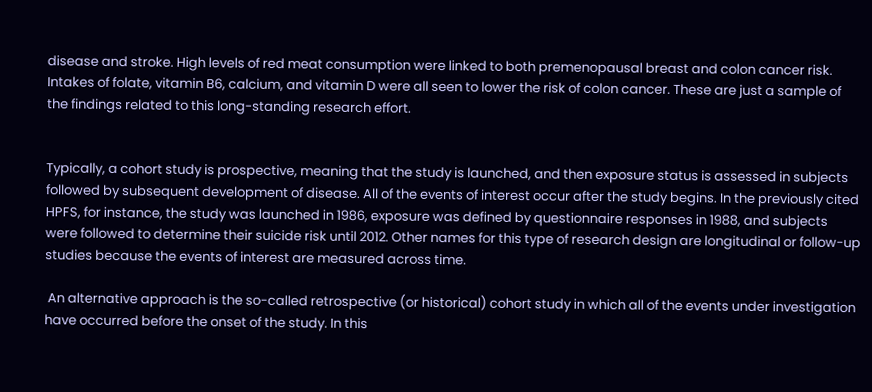disease and stroke. High levels of red meat consumption were linked to both premenopausal breast and colon cancer risk. Intakes of folate, vitamin B6, calcium, and vitamin D were all seen to lower the risk of colon cancer. These are just a sample of the findings related to this long-standing research effort.


Typically, a cohort study is prospective, meaning that the study is launched, and then exposure status is assessed in subjects followed by subsequent development of disease. All of the events of interest occur after the study begins. In the previously cited HPFS, for instance, the study was launched in 1986, exposure was defined by questionnaire responses in 1988, and subjects were followed to determine their suicide risk until 2012. Other names for this type of research design are longitudinal or follow-up studies because the events of interest are measured across time.

 An alternative approach is the so-called retrospective (or historical) cohort study in which all of the events under investigation have occurred before the onset of the study. In this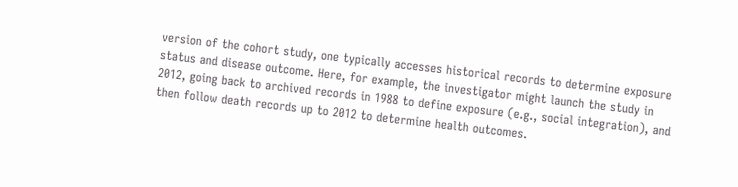version of the cohort study, one typically accesses historical records to determine exposure status and disease outcome. Here, for example, the investigator might launch the study in 2012, going back to archived records in 1988 to define exposure (e.g., social integration), and then follow death records up to 2012 to determine health outcomes.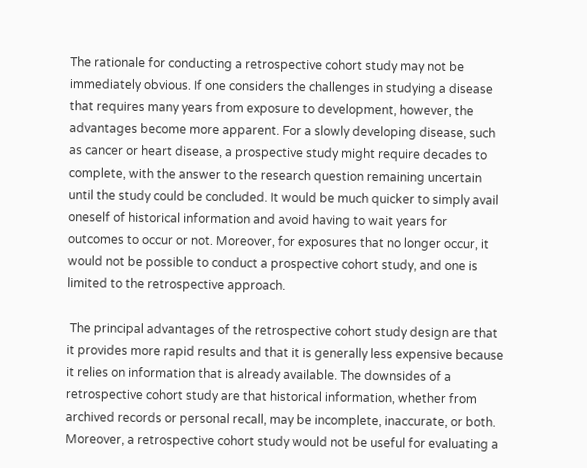The rationale for conducting a retrospective cohort study may not be immediately obvious. If one considers the challenges in studying a disease that requires many years from exposure to development, however, the advantages become more apparent. For a slowly developing disease, such as cancer or heart disease, a prospective study might require decades to complete, with the answer to the research question remaining uncertain until the study could be concluded. It would be much quicker to simply avail oneself of historical information and avoid having to wait years for outcomes to occur or not. Moreover, for exposures that no longer occur, it would not be possible to conduct a prospective cohort study, and one is limited to the retrospective approach.

 The principal advantages of the retrospective cohort study design are that it provides more rapid results and that it is generally less expensive because it relies on information that is already available. The downsides of a retrospective cohort study are that historical information, whether from archived records or personal recall, may be incomplete, inaccurate, or both. Moreover, a retrospective cohort study would not be useful for evaluating a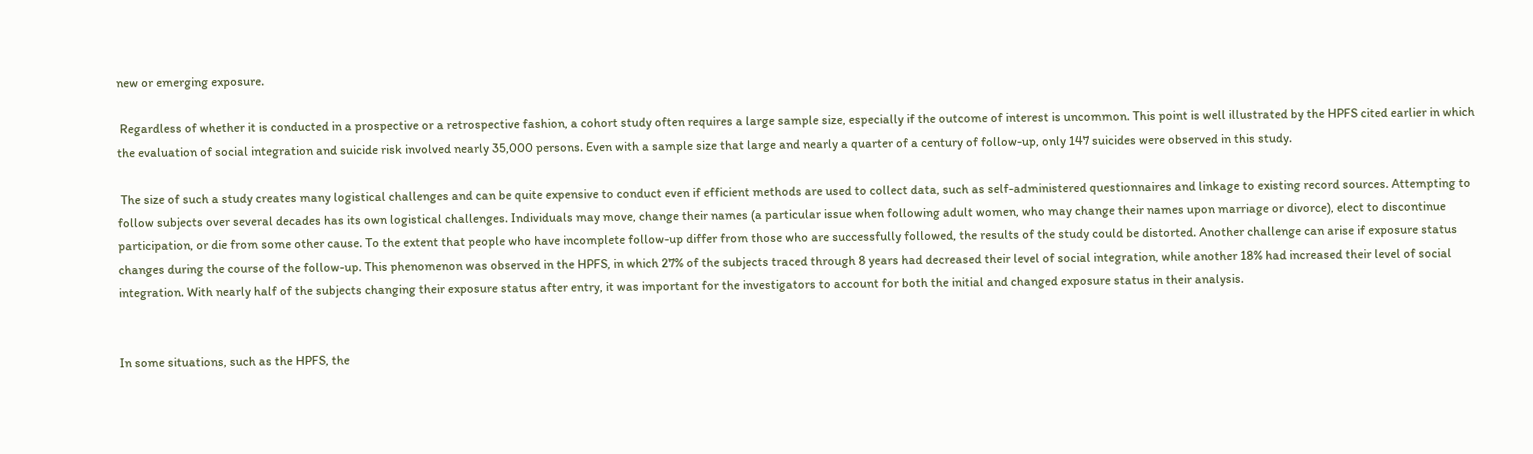new or emerging exposure.

 Regardless of whether it is conducted in a prospective or a retrospective fashion, a cohort study often requires a large sample size, especially if the outcome of interest is uncommon. This point is well illustrated by the HPFS cited earlier in which the evaluation of social integration and suicide risk involved nearly 35,000 persons. Even with a sample size that large and nearly a quarter of a century of follow-up, only 147 suicides were observed in this study.

 The size of such a study creates many logistical challenges and can be quite expensive to conduct even if efficient methods are used to collect data, such as self-administered questionnaires and linkage to existing record sources. Attempting to follow subjects over several decades has its own logistical challenges. Individuals may move, change their names (a particular issue when following adult women, who may change their names upon marriage or divorce), elect to discontinue participation, or die from some other cause. To the extent that people who have incomplete follow-up differ from those who are successfully followed, the results of the study could be distorted. Another challenge can arise if exposure status changes during the course of the follow-up. This phenomenon was observed in the HPFS, in which 27% of the subjects traced through 8 years had decreased their level of social integration, while another 18% had increased their level of social integration. With nearly half of the subjects changing their exposure status after entry, it was important for the investigators to account for both the initial and changed exposure status in their analysis.


In some situations, such as the HPFS, the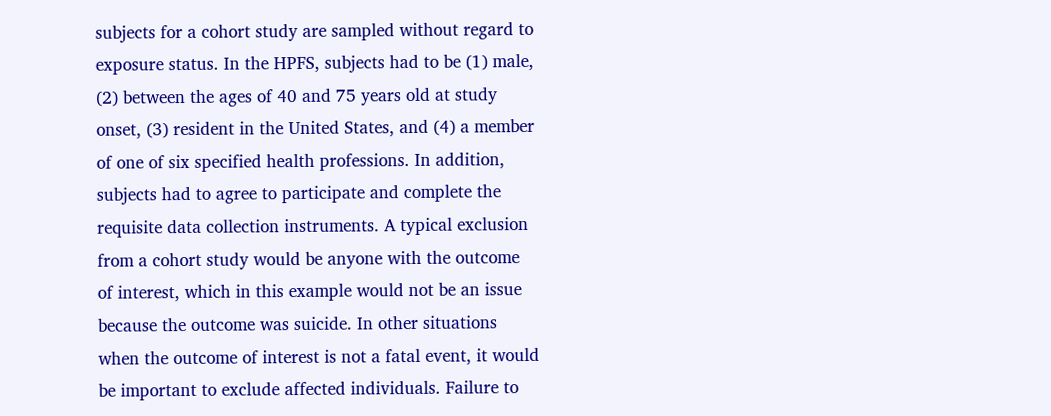subjects for a cohort study are sampled without regard to exposure status. In the HPFS, subjects had to be (1) male, (2) between the ages of 40 and 75 years old at study onset, (3) resident in the United States, and (4) a member of one of six specified health professions. In addition, subjects had to agree to participate and complete the requisite data collection instruments. A typical exclusion from a cohort study would be anyone with the outcome of interest, which in this example would not be an issue because the outcome was suicide. In other situations when the outcome of interest is not a fatal event, it would be important to exclude affected individuals. Failure to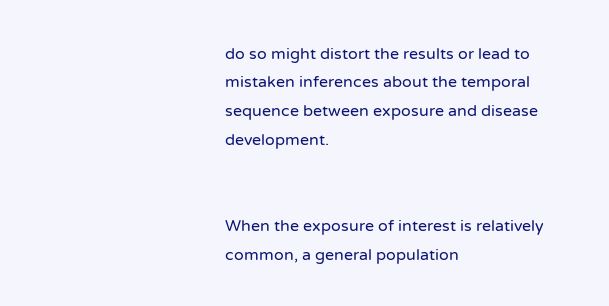do so might distort the results or lead to mistaken inferences about the temporal sequence between exposure and disease development.


When the exposure of interest is relatively common, a general population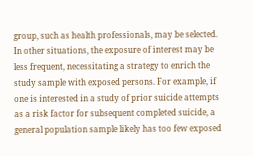group, such as health professionals, may be selected. In other situations, the exposure of interest may be less frequent, necessitating a strategy to enrich the study sample with exposed persons. For example, if one is interested in a study of prior suicide attempts as a risk factor for subsequent completed suicide, a general population sample likely has too few exposed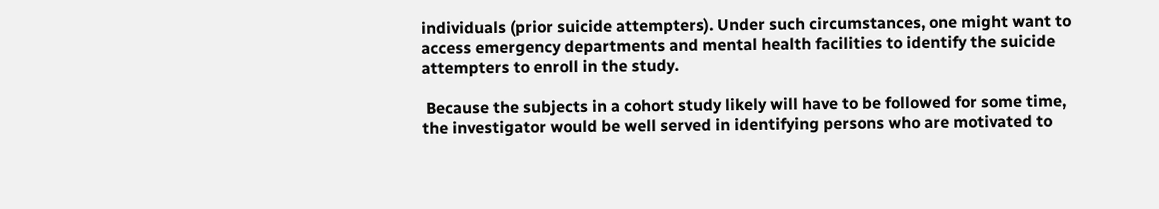individuals (prior suicide attempters). Under such circumstances, one might want to access emergency departments and mental health facilities to identify the suicide attempters to enroll in the study.

 Because the subjects in a cohort study likely will have to be followed for some time, the investigator would be well served in identifying persons who are motivated to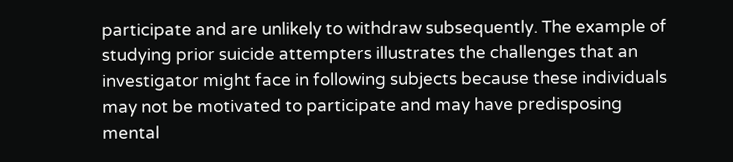participate and are unlikely to withdraw subsequently. The example of studying prior suicide attempters illustrates the challenges that an investigator might face in following subjects because these individuals may not be motivated to participate and may have predisposing mental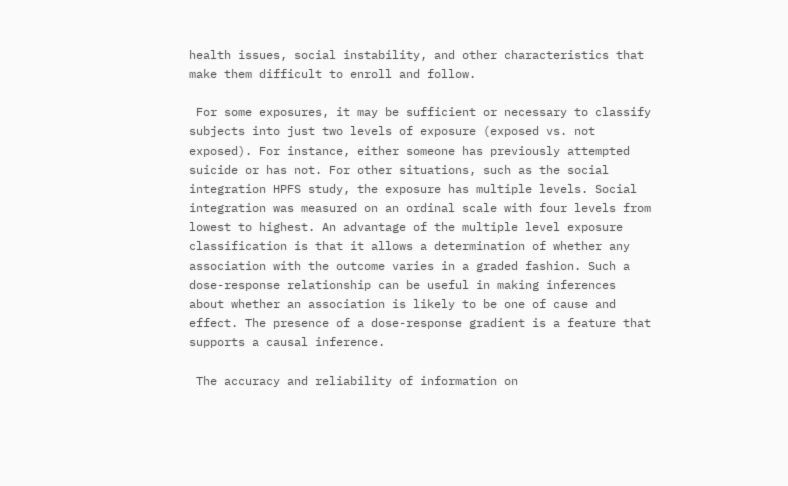health issues, social instability, and other characteristics that make them difficult to enroll and follow.

 For some exposures, it may be sufficient or necessary to classify subjects into just two levels of exposure (exposed vs. not exposed). For instance, either someone has previously attempted suicide or has not. For other situations, such as the social integration HPFS study, the exposure has multiple levels. Social integration was measured on an ordinal scale with four levels from lowest to highest. An advantage of the multiple level exposure classification is that it allows a determination of whether any association with the outcome varies in a graded fashion. Such a dose-response relationship can be useful in making inferences about whether an association is likely to be one of cause and effect. The presence of a dose-response gradient is a feature that supports a causal inference.

 The accuracy and reliability of information on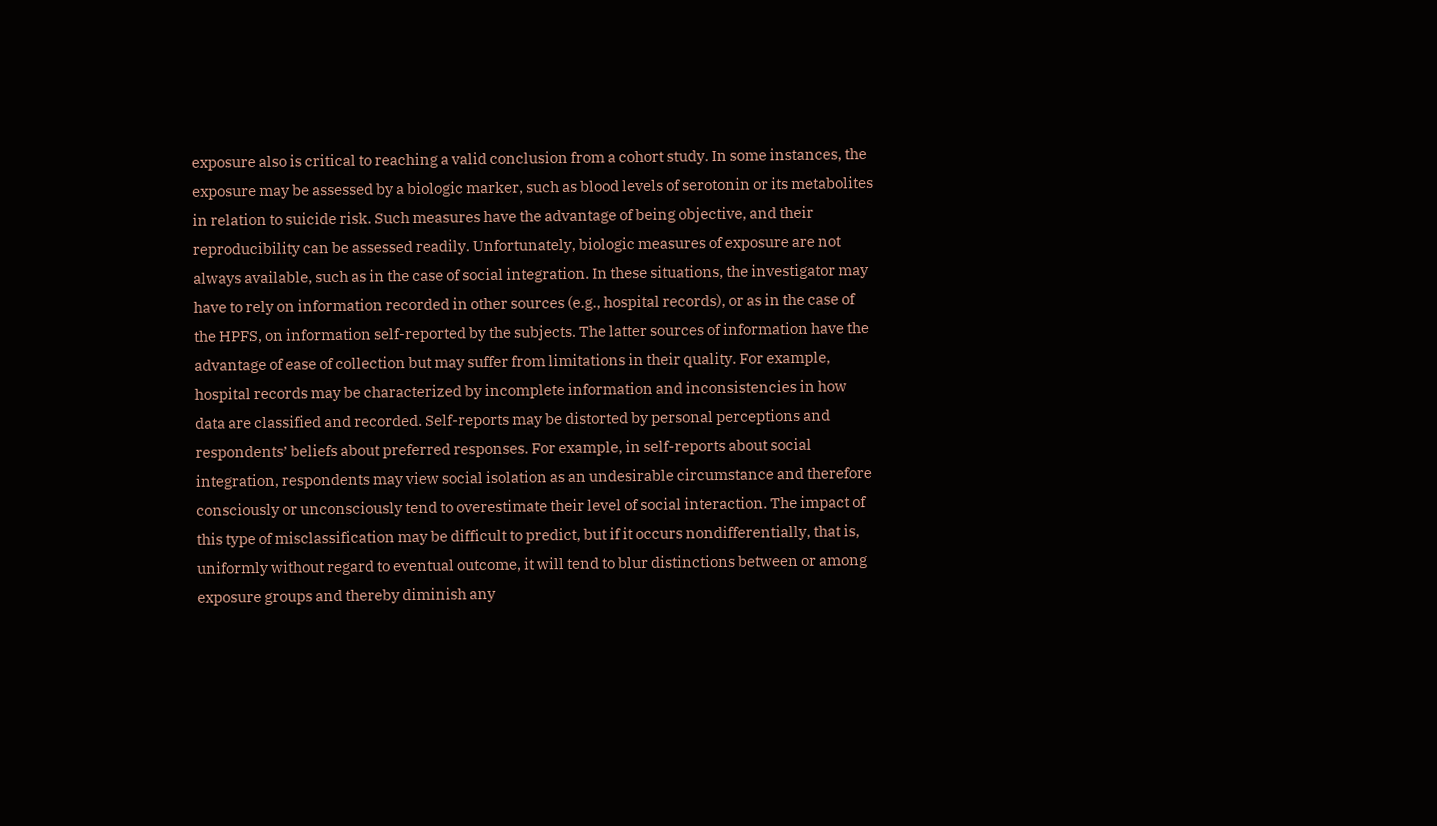exposure also is critical to reaching a valid conclusion from a cohort study. In some instances, the exposure may be assessed by a biologic marker, such as blood levels of serotonin or its metabolites in relation to suicide risk. Such measures have the advantage of being objective, and their reproducibility can be assessed readily. Unfortunately, biologic measures of exposure are not always available, such as in the case of social integration. In these situations, the investigator may have to rely on information recorded in other sources (e.g., hospital records), or as in the case of the HPFS, on information self-reported by the subjects. The latter sources of information have the advantage of ease of collection but may suffer from limitations in their quality. For example, hospital records may be characterized by incomplete information and inconsistencies in how data are classified and recorded. Self-reports may be distorted by personal perceptions and respondents’ beliefs about preferred responses. For example, in self-reports about social integration, respondents may view social isolation as an undesirable circumstance and therefore consciously or unconsciously tend to overestimate their level of social interaction. The impact of this type of misclassification may be difficult to predict, but if it occurs nondifferentially, that is, uniformly without regard to eventual outcome, it will tend to blur distinctions between or among exposure groups and thereby diminish any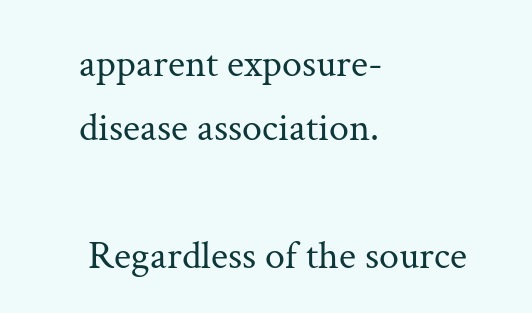apparent exposure-disease association.

 Regardless of the source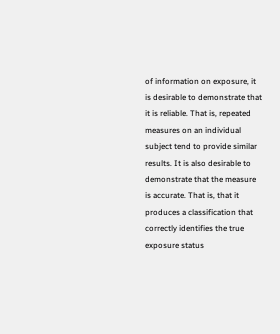of information on exposure, it is desirable to demonstrate that it is reliable. That is, repeated measures on an individual subject tend to provide similar results. It is also desirable to demonstrate that the measure is accurate. That is, that it produces a classification that correctly identifies the true exposure status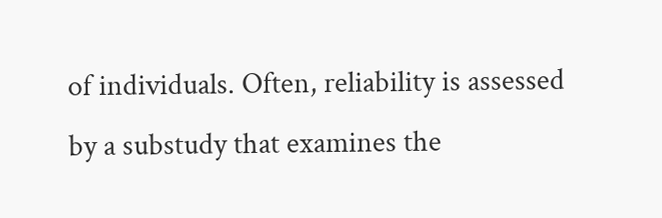of individuals. Often, reliability is assessed by a substudy that examines the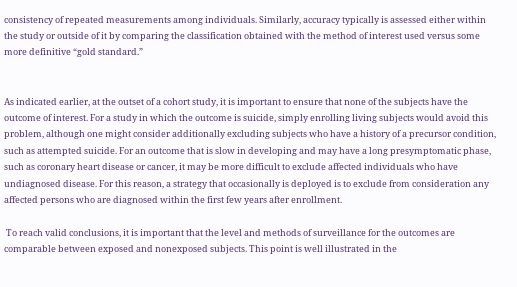consistency of repeated measurements among individuals. Similarly, accuracy typically is assessed either within the study or outside of it by comparing the classification obtained with the method of interest used versus some more definitive “gold standard.”


As indicated earlier, at the outset of a cohort study, it is important to ensure that none of the subjects have the outcome of interest. For a study in which the outcome is suicide, simply enrolling living subjects would avoid this problem, although one might consider additionally excluding subjects who have a history of a precursor condition, such as attempted suicide. For an outcome that is slow in developing and may have a long presymptomatic phase, such as coronary heart disease or cancer, it may be more difficult to exclude affected individuals who have undiagnosed disease. For this reason, a strategy that occasionally is deployed is to exclude from consideration any affected persons who are diagnosed within the first few years after enrollment.

 To reach valid conclusions, it is important that the level and methods of surveillance for the outcomes are comparable between exposed and nonexposed subjects. This point is well illustrated in the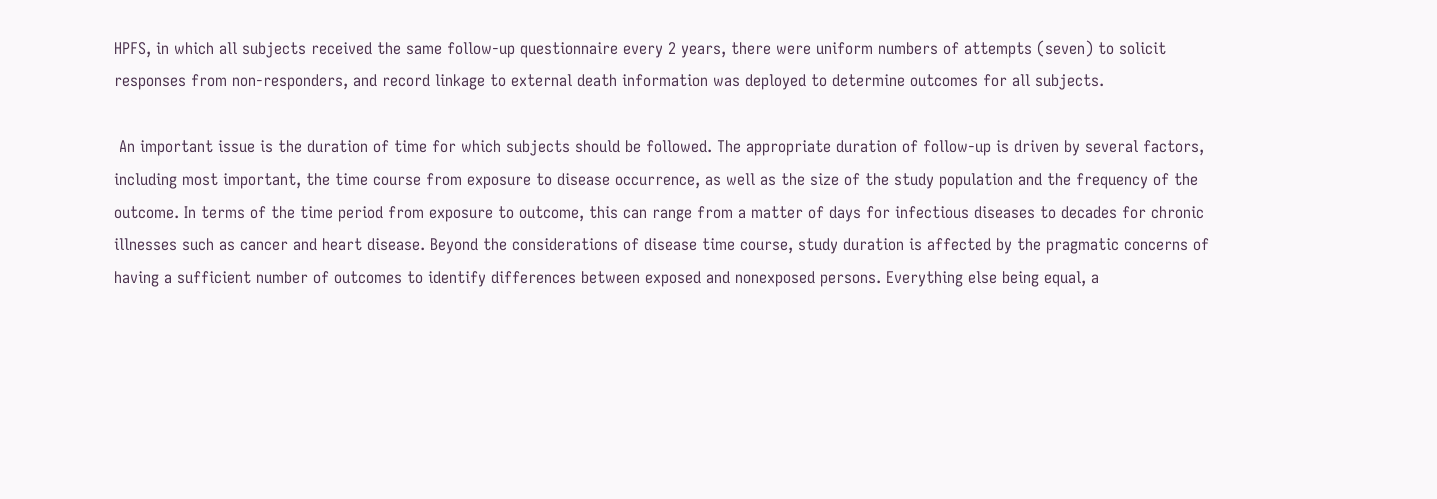HPFS, in which all subjects received the same follow-up questionnaire every 2 years, there were uniform numbers of attempts (seven) to solicit responses from non-responders, and record linkage to external death information was deployed to determine outcomes for all subjects.

 An important issue is the duration of time for which subjects should be followed. The appropriate duration of follow-up is driven by several factors, including most important, the time course from exposure to disease occurrence, as well as the size of the study population and the frequency of the outcome. In terms of the time period from exposure to outcome, this can range from a matter of days for infectious diseases to decades for chronic illnesses such as cancer and heart disease. Beyond the considerations of disease time course, study duration is affected by the pragmatic concerns of having a sufficient number of outcomes to identify differences between exposed and nonexposed persons. Everything else being equal, a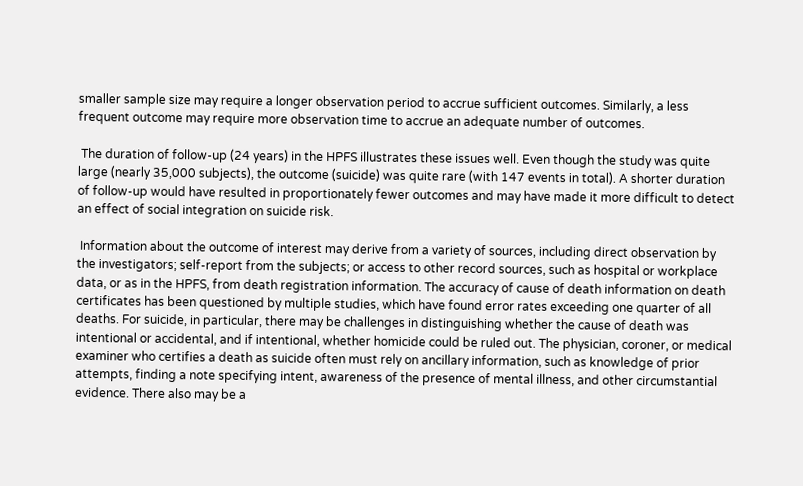smaller sample size may require a longer observation period to accrue sufficient outcomes. Similarly, a less frequent outcome may require more observation time to accrue an adequate number of outcomes.

 The duration of follow-up (24 years) in the HPFS illustrates these issues well. Even though the study was quite large (nearly 35,000 subjects), the outcome (suicide) was quite rare (with 147 events in total). A shorter duration of follow-up would have resulted in proportionately fewer outcomes and may have made it more difficult to detect an effect of social integration on suicide risk.

 Information about the outcome of interest may derive from a variety of sources, including direct observation by the investigators; self-report from the subjects; or access to other record sources, such as hospital or workplace data, or as in the HPFS, from death registration information. The accuracy of cause of death information on death certificates has been questioned by multiple studies, which have found error rates exceeding one quarter of all deaths. For suicide, in particular, there may be challenges in distinguishing whether the cause of death was intentional or accidental, and if intentional, whether homicide could be ruled out. The physician, coroner, or medical examiner who certifies a death as suicide often must rely on ancillary information, such as knowledge of prior attempts, finding a note specifying intent, awareness of the presence of mental illness, and other circumstantial evidence. There also may be a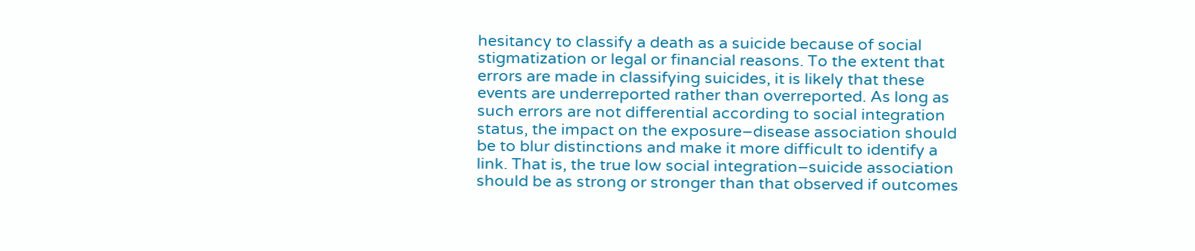hesitancy to classify a death as a suicide because of social stigmatization or legal or financial reasons. To the extent that errors are made in classifying suicides, it is likely that these events are underreported rather than overreported. As long as such errors are not differential according to social integration status, the impact on the exposure–disease association should be to blur distinctions and make it more difficult to identify a link. That is, the true low social integration–suicide association should be as strong or stronger than that observed if outcomes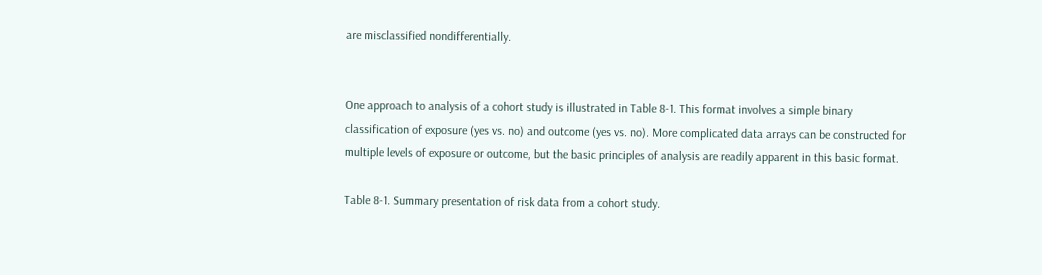are misclassified nondifferentially.


One approach to analysis of a cohort study is illustrated in Table 8-1. This format involves a simple binary classification of exposure (yes vs. no) and outcome (yes vs. no). More complicated data arrays can be constructed for multiple levels of exposure or outcome, but the basic principles of analysis are readily apparent in this basic format.

Table 8-1. Summary presentation of risk data from a cohort study.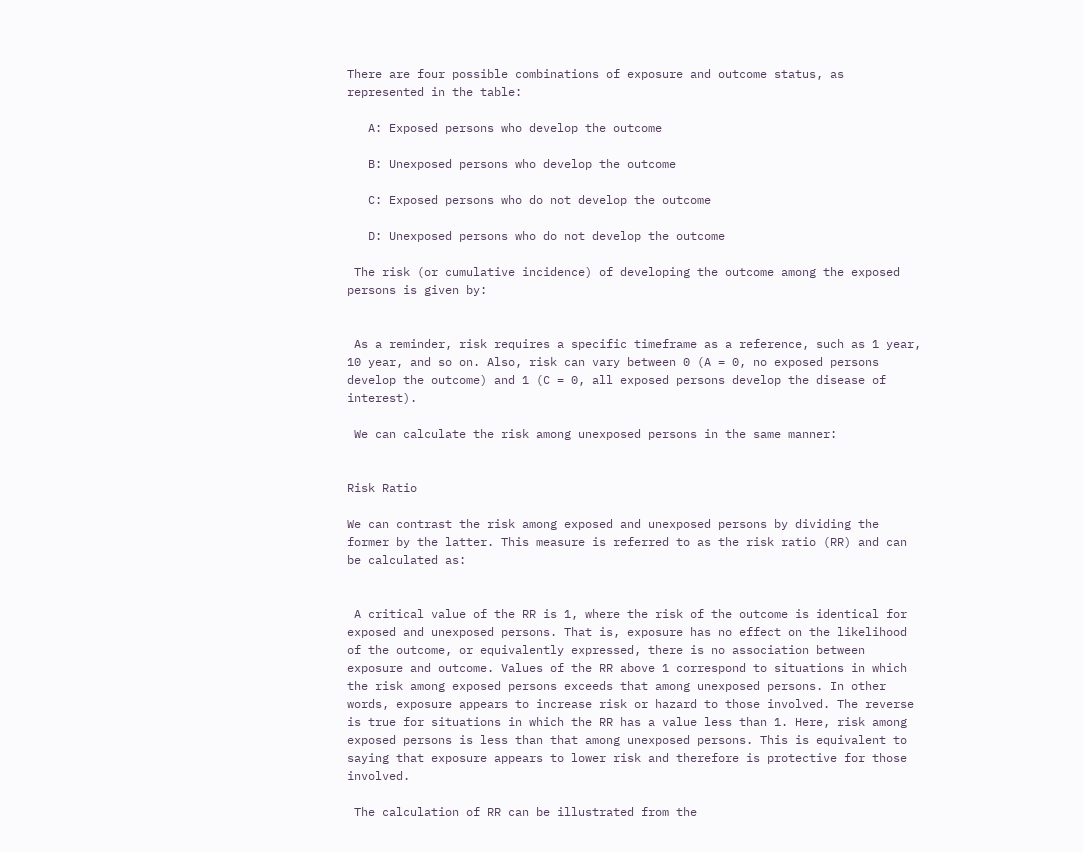There are four possible combinations of exposure and outcome status, as represented in the table:

   A: Exposed persons who develop the outcome

   B: Unexposed persons who develop the outcome

   C: Exposed persons who do not develop the outcome

   D: Unexposed persons who do not develop the outcome

 The risk (or cumulative incidence) of developing the outcome among the exposed persons is given by:


 As a reminder, risk requires a specific timeframe as a reference, such as 1 year, 10 year, and so on. Also, risk can vary between 0 (A = 0, no exposed persons develop the outcome) and 1 (C = 0, all exposed persons develop the disease of interest).

 We can calculate the risk among unexposed persons in the same manner:


Risk Ratio

We can contrast the risk among exposed and unexposed persons by dividing the former by the latter. This measure is referred to as the risk ratio (RR) and can be calculated as:


 A critical value of the RR is 1, where the risk of the outcome is identical for exposed and unexposed persons. That is, exposure has no effect on the likelihood of the outcome, or equivalently expressed, there is no association between exposure and outcome. Values of the RR above 1 correspond to situations in which the risk among exposed persons exceeds that among unexposed persons. In other words, exposure appears to increase risk or hazard to those involved. The reverse is true for situations in which the RR has a value less than 1. Here, risk among exposed persons is less than that among unexposed persons. This is equivalent to saying that exposure appears to lower risk and therefore is protective for those involved.

 The calculation of RR can be illustrated from the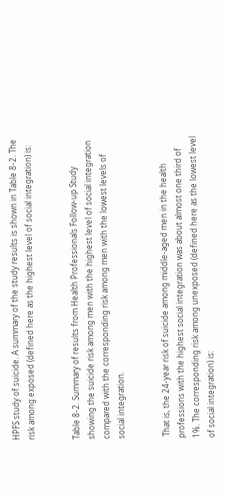HPFS study of suicide. A summary of the study results is shown in Table 8-2. The risk among exposed (defined here as the highest level of social integration) is:


Table 8-2. Summary of results from Health Professionals Follow-up Study showing the suicide risk among men with the highest level of social integration compared with the corresponding risk among men with the lowest levels of social integration.


 That is, the 24-year risk of suicide among middle-aged men in the health professions with the highest social integration was about almost one third of 1%. The corresponding risk among unexposed (defined here as the lowest level of social integration) is: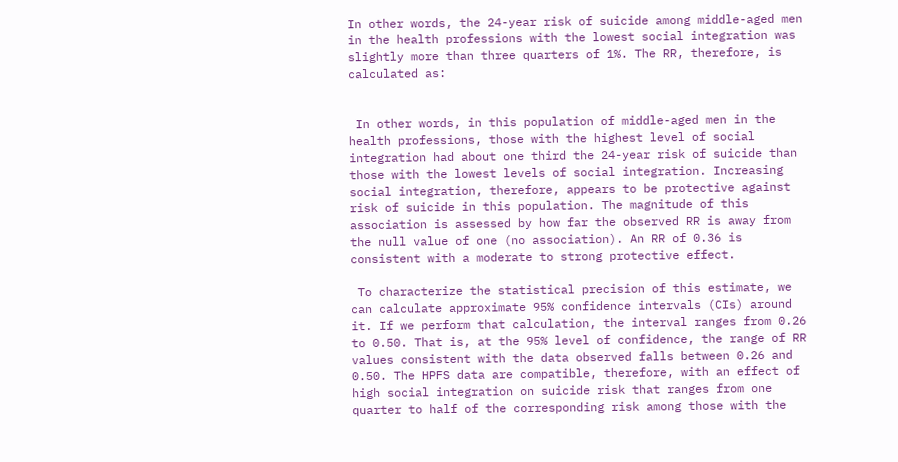In other words, the 24-year risk of suicide among middle-aged men in the health professions with the lowest social integration was slightly more than three quarters of 1%. The RR, therefore, is calculated as:


 In other words, in this population of middle-aged men in the health professions, those with the highest level of social integration had about one third the 24-year risk of suicide than those with the lowest levels of social integration. Increasing social integration, therefore, appears to be protective against risk of suicide in this population. The magnitude of this association is assessed by how far the observed RR is away from the null value of one (no association). An RR of 0.36 is consistent with a moderate to strong protective effect.

 To characterize the statistical precision of this estimate, we can calculate approximate 95% confidence intervals (CIs) around it. If we perform that calculation, the interval ranges from 0.26 to 0.50. That is, at the 95% level of confidence, the range of RR values consistent with the data observed falls between 0.26 and 0.50. The HPFS data are compatible, therefore, with an effect of high social integration on suicide risk that ranges from one quarter to half of the corresponding risk among those with the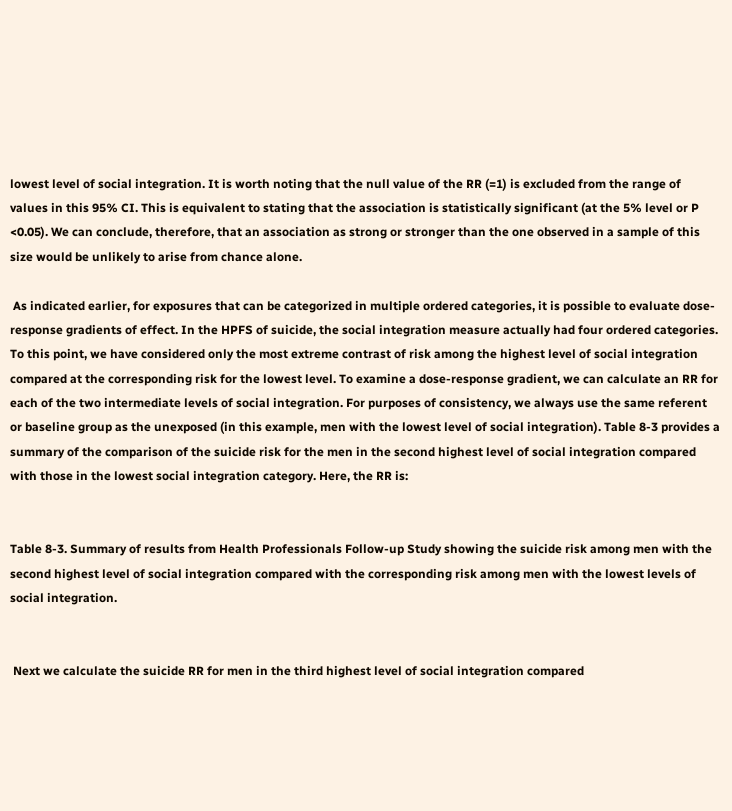lowest level of social integration. It is worth noting that the null value of the RR (=1) is excluded from the range of values in this 95% CI. This is equivalent to stating that the association is statistically significant (at the 5% level or P <0.05). We can conclude, therefore, that an association as strong or stronger than the one observed in a sample of this size would be unlikely to arise from chance alone.

 As indicated earlier, for exposures that can be categorized in multiple ordered categories, it is possible to evaluate dose-response gradients of effect. In the HPFS of suicide, the social integration measure actually had four ordered categories. To this point, we have considered only the most extreme contrast of risk among the highest level of social integration compared at the corresponding risk for the lowest level. To examine a dose-response gradient, we can calculate an RR for each of the two intermediate levels of social integration. For purposes of consistency, we always use the same referent or baseline group as the unexposed (in this example, men with the lowest level of social integration). Table 8-3 provides a summary of the comparison of the suicide risk for the men in the second highest level of social integration compared with those in the lowest social integration category. Here, the RR is:


Table 8-3. Summary of results from Health Professionals Follow-up Study showing the suicide risk among men with the second highest level of social integration compared with the corresponding risk among men with the lowest levels of social integration.


 Next we calculate the suicide RR for men in the third highest level of social integration compared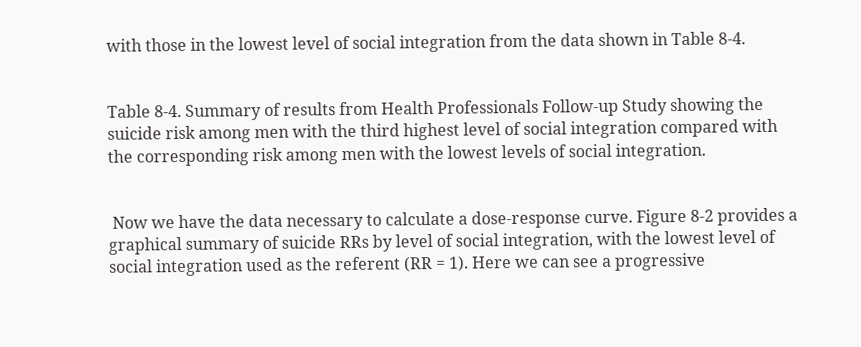with those in the lowest level of social integration from the data shown in Table 8-4.


Table 8-4. Summary of results from Health Professionals Follow-up Study showing the suicide risk among men with the third highest level of social integration compared with the corresponding risk among men with the lowest levels of social integration.


 Now we have the data necessary to calculate a dose-response curve. Figure 8-2 provides a graphical summary of suicide RRs by level of social integration, with the lowest level of social integration used as the referent (RR = 1). Here we can see a progressive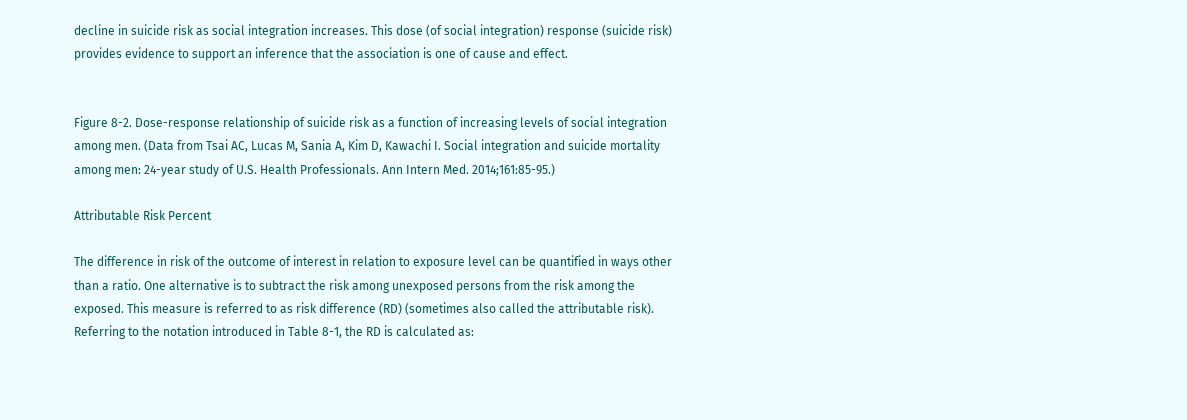decline in suicide risk as social integration increases. This dose (of social integration) response (suicide risk) provides evidence to support an inference that the association is one of cause and effect.


Figure 8-2. Dose-response relationship of suicide risk as a function of increasing levels of social integration among men. (Data from Tsai AC, Lucas M, Sania A, Kim D, Kawachi I. Social integration and suicide mortality among men: 24-year study of U.S. Health Professionals. Ann Intern Med. 2014;161:85-95.)

Attributable Risk Percent

The difference in risk of the outcome of interest in relation to exposure level can be quantified in ways other than a ratio. One alternative is to subtract the risk among unexposed persons from the risk among the exposed. This measure is referred to as risk difference (RD) (sometimes also called the attributable risk). Referring to the notation introduced in Table 8-1, the RD is calculated as: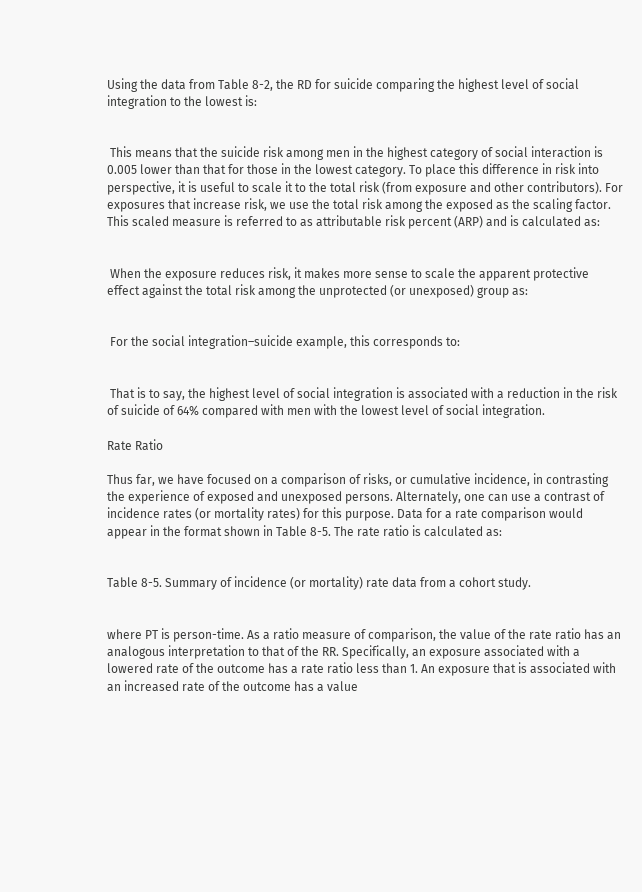Using the data from Table 8-2, the RD for suicide comparing the highest level of social integration to the lowest is:


 This means that the suicide risk among men in the highest category of social interaction is 0.005 lower than that for those in the lowest category. To place this difference in risk into perspective, it is useful to scale it to the total risk (from exposure and other contributors). For exposures that increase risk, we use the total risk among the exposed as the scaling factor. This scaled measure is referred to as attributable risk percent (ARP) and is calculated as:


 When the exposure reduces risk, it makes more sense to scale the apparent protective effect against the total risk among the unprotected (or unexposed) group as:


 For the social integration–suicide example, this corresponds to:


 That is to say, the highest level of social integration is associated with a reduction in the risk of suicide of 64% compared with men with the lowest level of social integration.

Rate Ratio

Thus far, we have focused on a comparison of risks, or cumulative incidence, in contrasting the experience of exposed and unexposed persons. Alternately, one can use a contrast of incidence rates (or mortality rates) for this purpose. Data for a rate comparison would appear in the format shown in Table 8-5. The rate ratio is calculated as:


Table 8-5. Summary of incidence (or mortality) rate data from a cohort study.


where PT is person-time. As a ratio measure of comparison, the value of the rate ratio has an analogous interpretation to that of the RR. Specifically, an exposure associated with a lowered rate of the outcome has a rate ratio less than 1. An exposure that is associated with an increased rate of the outcome has a value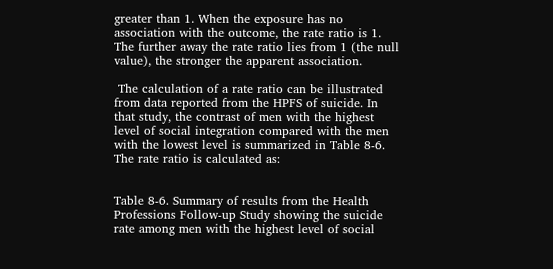greater than 1. When the exposure has no association with the outcome, the rate ratio is 1. The further away the rate ratio lies from 1 (the null value), the stronger the apparent association.

 The calculation of a rate ratio can be illustrated from data reported from the HPFS of suicide. In that study, the contrast of men with the highest level of social integration compared with the men with the lowest level is summarized in Table 8-6. The rate ratio is calculated as:


Table 8-6. Summary of results from the Health Professions Follow-up Study showing the suicide rate among men with the highest level of social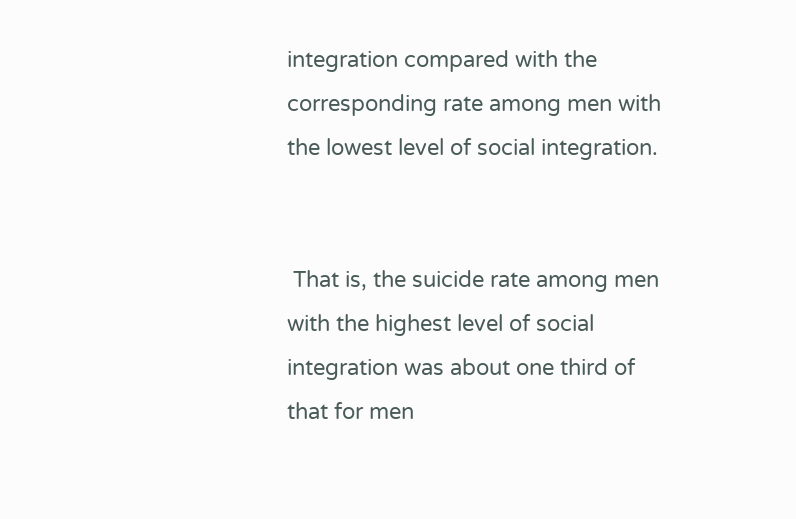integration compared with the corresponding rate among men with the lowest level of social integration.


 That is, the suicide rate among men with the highest level of social integration was about one third of that for men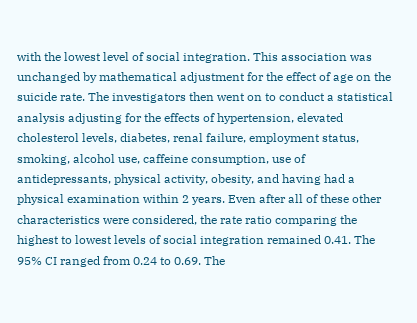with the lowest level of social integration. This association was unchanged by mathematical adjustment for the effect of age on the suicide rate. The investigators then went on to conduct a statistical analysis adjusting for the effects of hypertension, elevated cholesterol levels, diabetes, renal failure, employment status, smoking, alcohol use, caffeine consumption, use of antidepressants, physical activity, obesity, and having had a physical examination within 2 years. Even after all of these other characteristics were considered, the rate ratio comparing the highest to lowest levels of social integration remained 0.41. The 95% CI ranged from 0.24 to 0.69. The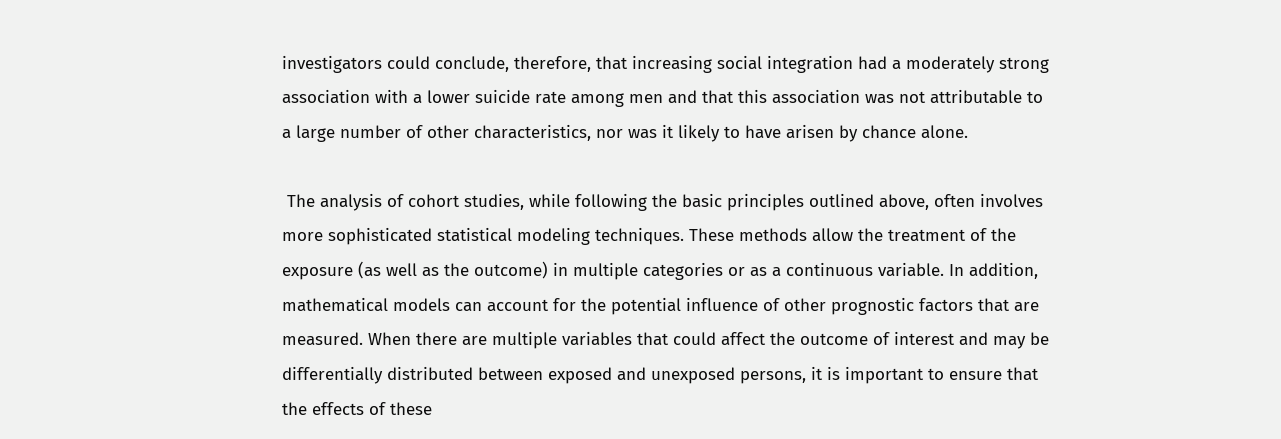investigators could conclude, therefore, that increasing social integration had a moderately strong association with a lower suicide rate among men and that this association was not attributable to a large number of other characteristics, nor was it likely to have arisen by chance alone.

 The analysis of cohort studies, while following the basic principles outlined above, often involves more sophisticated statistical modeling techniques. These methods allow the treatment of the exposure (as well as the outcome) in multiple categories or as a continuous variable. In addition, mathematical models can account for the potential influence of other prognostic factors that are measured. When there are multiple variables that could affect the outcome of interest and may be differentially distributed between exposed and unexposed persons, it is important to ensure that the effects of these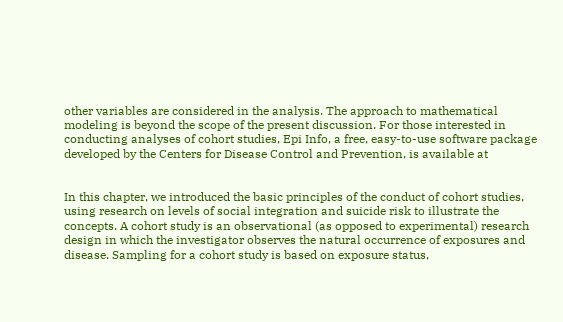other variables are considered in the analysis. The approach to mathematical modeling is beyond the scope of the present discussion. For those interested in conducting analyses of cohort studies, Epi Info, a free, easy-to-use software package developed by the Centers for Disease Control and Prevention, is available at


In this chapter, we introduced the basic principles of the conduct of cohort studies, using research on levels of social integration and suicide risk to illustrate the concepts. A cohort study is an observational (as opposed to experimental) research design in which the investigator observes the natural occurrence of exposures and disease. Sampling for a cohort study is based on exposure status,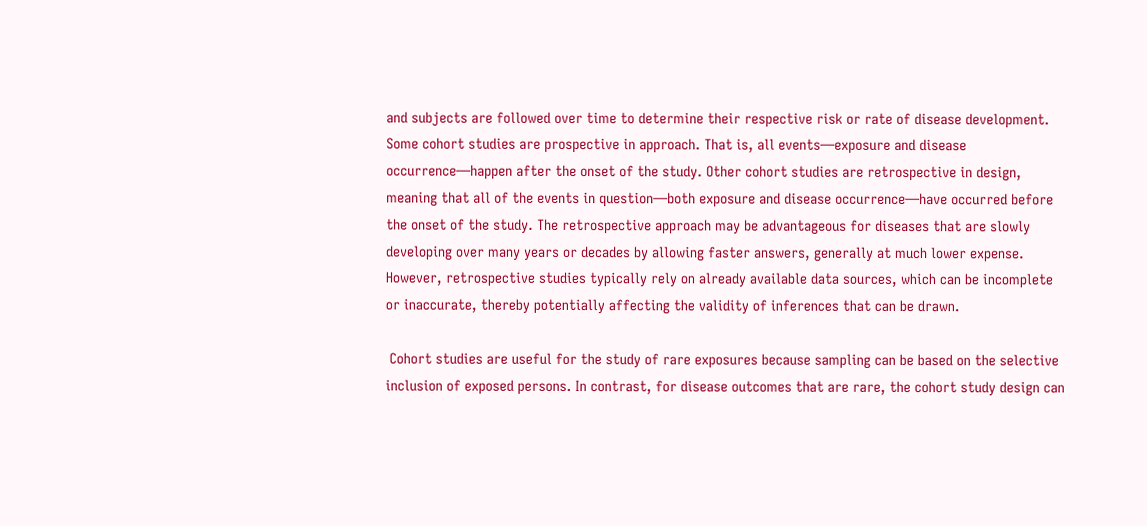and subjects are followed over time to determine their respective risk or rate of disease development. Some cohort studies are prospective in approach. That is, all events—exposure and disease occurrence—happen after the onset of the study. Other cohort studies are retrospective in design, meaning that all of the events in question—both exposure and disease occurrence—have occurred before the onset of the study. The retrospective approach may be advantageous for diseases that are slowly developing over many years or decades by allowing faster answers, generally at much lower expense. However, retrospective studies typically rely on already available data sources, which can be incomplete or inaccurate, thereby potentially affecting the validity of inferences that can be drawn.

 Cohort studies are useful for the study of rare exposures because sampling can be based on the selective inclusion of exposed persons. In contrast, for disease outcomes that are rare, the cohort study design can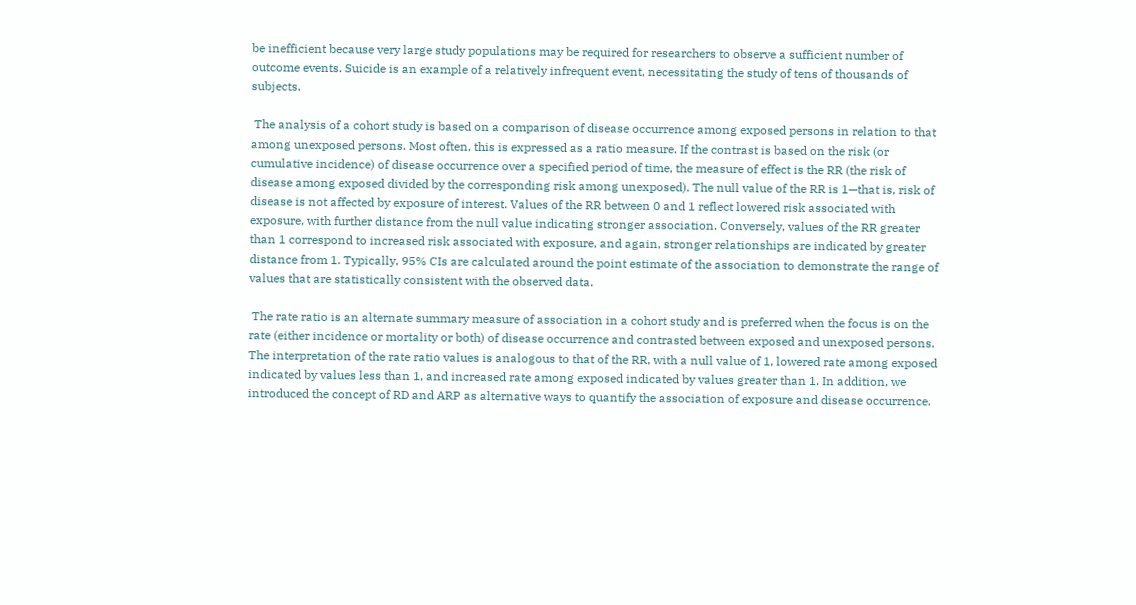be inefficient because very large study populations may be required for researchers to observe a sufficient number of outcome events. Suicide is an example of a relatively infrequent event, necessitating the study of tens of thousands of subjects.

 The analysis of a cohort study is based on a comparison of disease occurrence among exposed persons in relation to that among unexposed persons. Most often, this is expressed as a ratio measure. If the contrast is based on the risk (or cumulative incidence) of disease occurrence over a specified period of time, the measure of effect is the RR (the risk of disease among exposed divided by the corresponding risk among unexposed). The null value of the RR is 1—that is, risk of disease is not affected by exposure of interest. Values of the RR between 0 and 1 reflect lowered risk associated with exposure, with further distance from the null value indicating stronger association. Conversely, values of the RR greater than 1 correspond to increased risk associated with exposure, and again, stronger relationships are indicated by greater distance from 1. Typically, 95% CIs are calculated around the point estimate of the association to demonstrate the range of values that are statistically consistent with the observed data.

 The rate ratio is an alternate summary measure of association in a cohort study and is preferred when the focus is on the rate (either incidence or mortality or both) of disease occurrence and contrasted between exposed and unexposed persons. The interpretation of the rate ratio values is analogous to that of the RR, with a null value of 1, lowered rate among exposed indicated by values less than 1, and increased rate among exposed indicated by values greater than 1. In addition, we introduced the concept of RD and ARP as alternative ways to quantify the association of exposure and disease occurrence.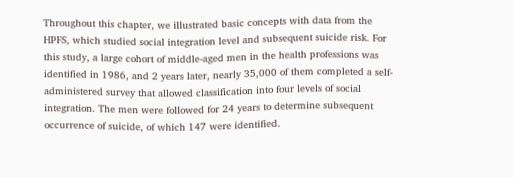Throughout this chapter, we illustrated basic concepts with data from the HPFS, which studied social integration level and subsequent suicide risk. For this study, a large cohort of middle-aged men in the health professions was identified in 1986, and 2 years later, nearly 35,000 of them completed a self-administered survey that allowed classification into four levels of social integration. The men were followed for 24 years to determine subsequent occurrence of suicide, of which 147 were identified.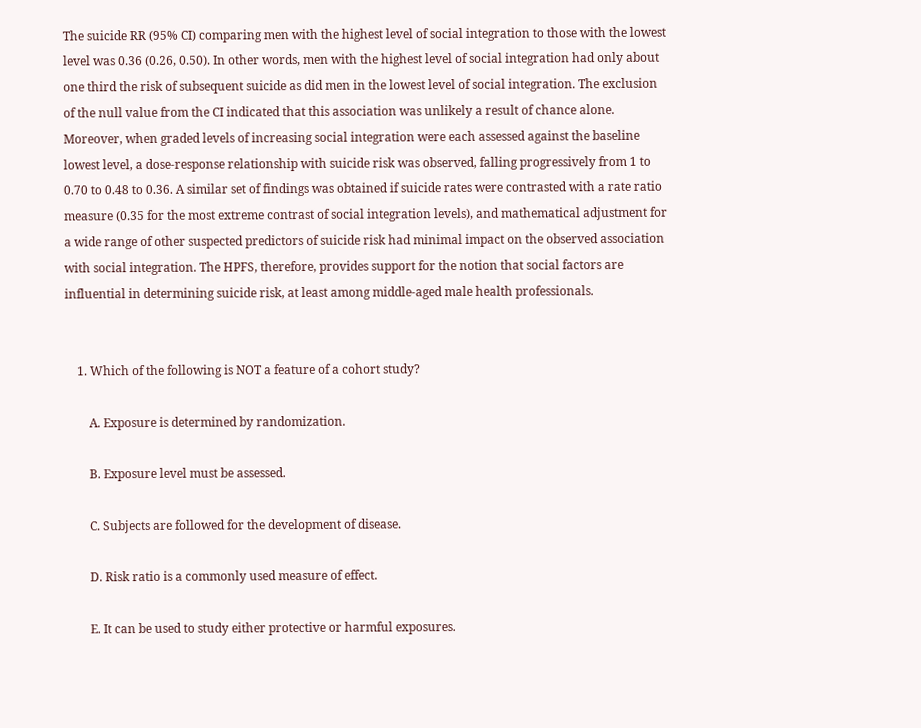The suicide RR (95% CI) comparing men with the highest level of social integration to those with the lowest level was 0.36 (0.26, 0.50). In other words, men with the highest level of social integration had only about one third the risk of subsequent suicide as did men in the lowest level of social integration. The exclusion of the null value from the CI indicated that this association was unlikely a result of chance alone. Moreover, when graded levels of increasing social integration were each assessed against the baseline lowest level, a dose-response relationship with suicide risk was observed, falling progressively from 1 to 0.70 to 0.48 to 0.36. A similar set of findings was obtained if suicide rates were contrasted with a rate ratio measure (0.35 for the most extreme contrast of social integration levels), and mathematical adjustment for a wide range of other suspected predictors of suicide risk had minimal impact on the observed association with social integration. The HPFS, therefore, provides support for the notion that social factors are influential in determining suicide risk, at least among middle-aged male health professionals.


    1. Which of the following is NOT a feature of a cohort study?

        A. Exposure is determined by randomization.

        B. Exposure level must be assessed.

        C. Subjects are followed for the development of disease.

        D. Risk ratio is a commonly used measure of effect.

        E. It can be used to study either protective or harmful exposures.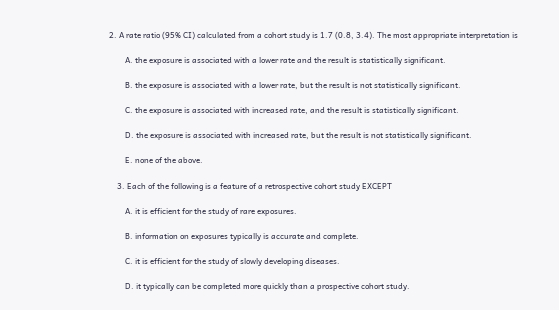2. A rate ratio (95% CI) calculated from a cohort study is 1.7 (0.8, 3.4). The most appropriate interpretation is

        A. the exposure is associated with a lower rate and the result is statistically significant.

        B. the exposure is associated with a lower rate, but the result is not statistically significant.

        C. the exposure is associated with increased rate, and the result is statistically significant.

        D. the exposure is associated with increased rate, but the result is not statistically significant.

        E. none of the above.

    3. Each of the following is a feature of a retrospective cohort study EXCEPT

        A. it is efficient for the study of rare exposures.

        B. information on exposures typically is accurate and complete.

        C. it is efficient for the study of slowly developing diseases.

        D. it typically can be completed more quickly than a prospective cohort study.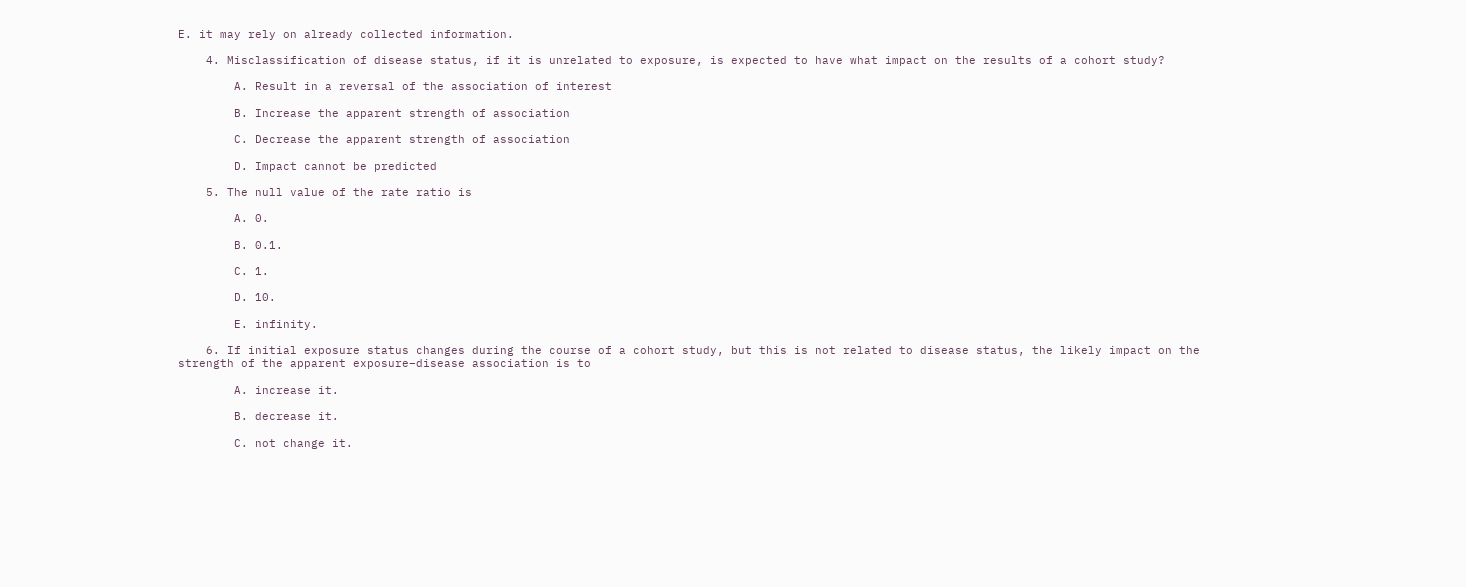E. it may rely on already collected information.

    4. Misclassification of disease status, if it is unrelated to exposure, is expected to have what impact on the results of a cohort study?

        A. Result in a reversal of the association of interest

        B. Increase the apparent strength of association

        C. Decrease the apparent strength of association

        D. Impact cannot be predicted

    5. The null value of the rate ratio is

        A. 0.

        B. 0.1.

        C. 1.

        D. 10.

        E. infinity.

    6. If initial exposure status changes during the course of a cohort study, but this is not related to disease status, the likely impact on the strength of the apparent exposure–disease association is to

        A. increase it.

        B. decrease it.

        C. not change it.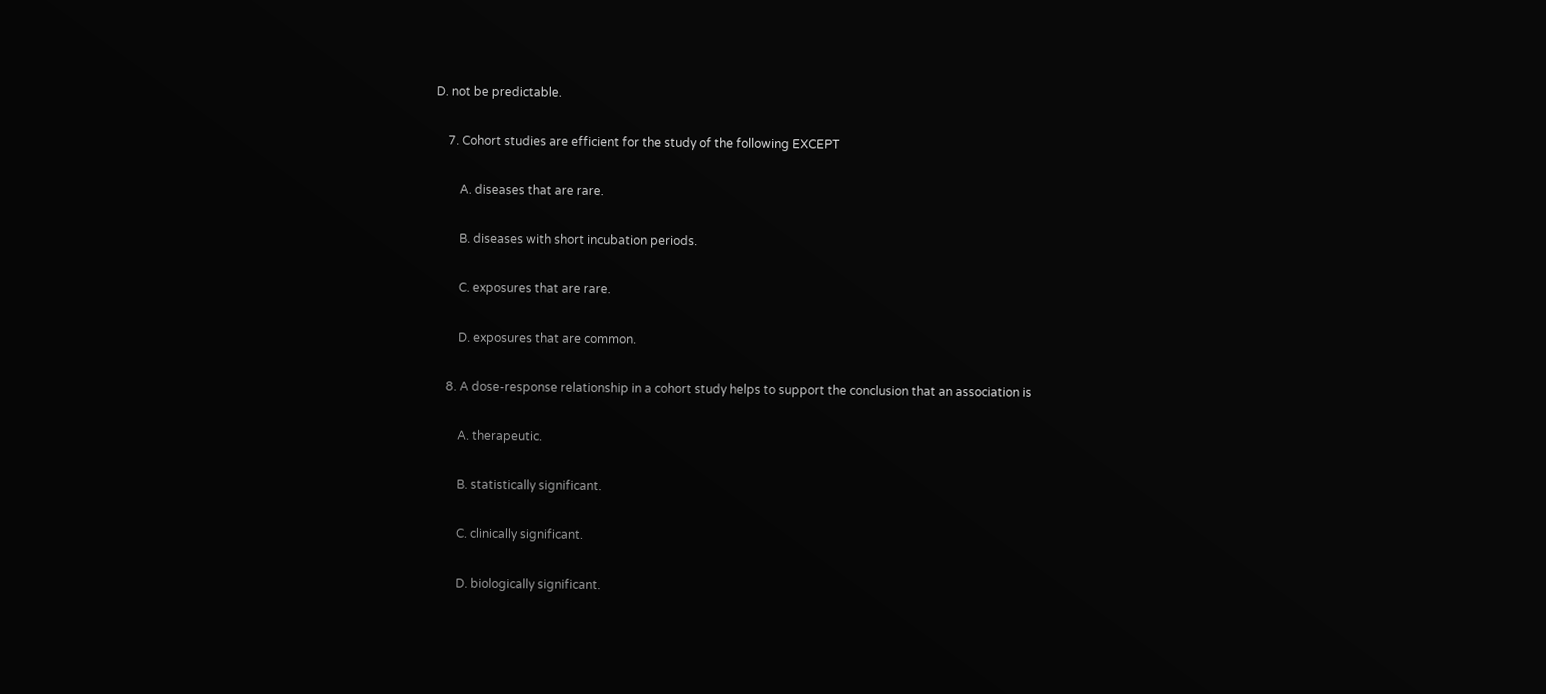D. not be predictable.

    7. Cohort studies are efficient for the study of the following EXCEPT

        A. diseases that are rare.

        B. diseases with short incubation periods.

        C. exposures that are rare.

        D. exposures that are common.

    8. A dose-response relationship in a cohort study helps to support the conclusion that an association is

        A. therapeutic.

        B. statistically significant.

        C. clinically significant.

        D. biologically significant.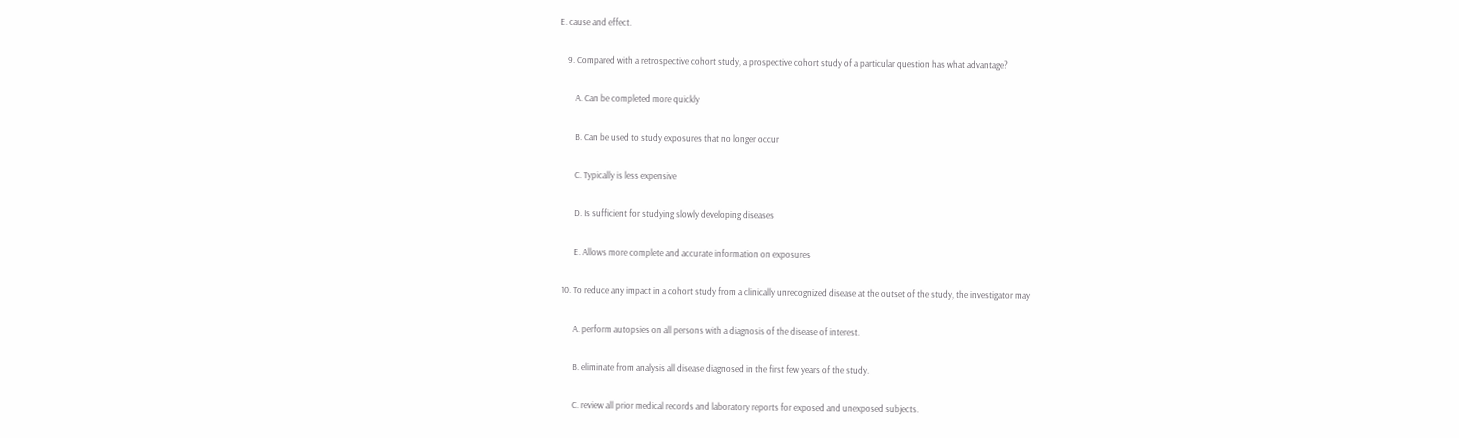E. cause and effect.

    9. Compared with a retrospective cohort study, a prospective cohort study of a particular question has what advantage?

        A. Can be completed more quickly

        B. Can be used to study exposures that no longer occur

        C. Typically is less expensive

        D. Is sufficient for studying slowly developing diseases

        E. Allows more complete and accurate information on exposures

  10. To reduce any impact in a cohort study from a clinically unrecognized disease at the outset of the study, the investigator may

        A. perform autopsies on all persons with a diagnosis of the disease of interest.

        B. eliminate from analysis all disease diagnosed in the first few years of the study.

        C. review all prior medical records and laboratory reports for exposed and unexposed subjects.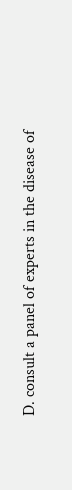D. consult a panel of experts in the disease of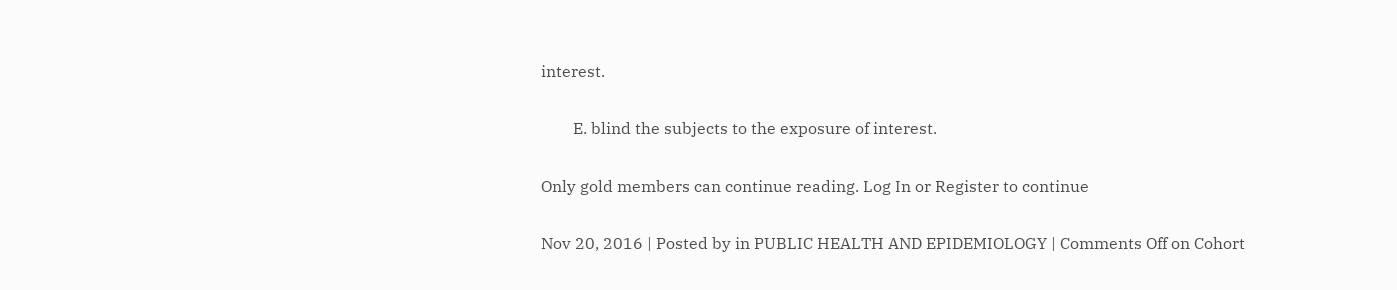interest.

        E. blind the subjects to the exposure of interest.

Only gold members can continue reading. Log In or Register to continue

Nov 20, 2016 | Posted by in PUBLIC HEALTH AND EPIDEMIOLOGY | Comments Off on Cohort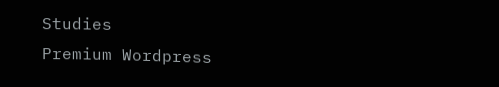Studies
Premium Wordpress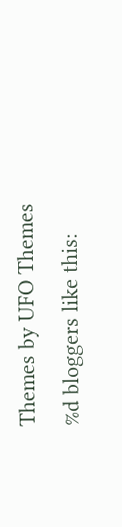Themes by UFO Themes
%d bloggers like this: